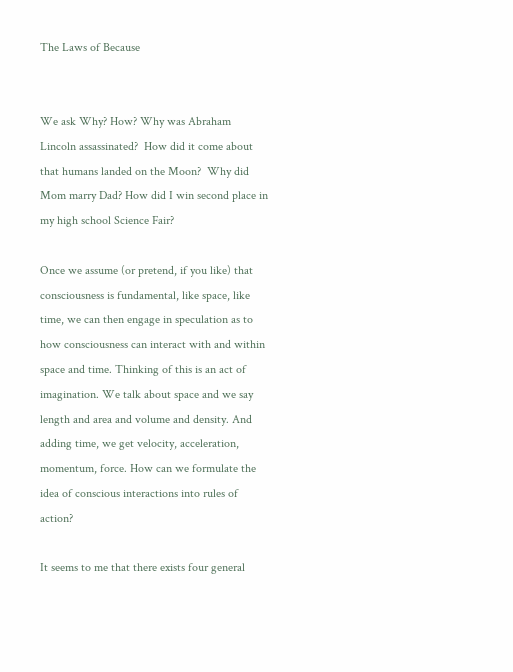The Laws of Because


We ask Why? How? Why was Abraham Lincoln assassinated?  How did it come about that humans landed on the Moon?  Why did Mom marry Dad? How did I win second place in my high school Science Fair?

Once we assume (or pretend, if you like) that consciousness is fundamental, like space, like time, we can then engage in speculation as to how consciousness can interact with and within space and time. Thinking of this is an act of imagination. We talk about space and we say length and area and volume and density. And adding time, we get velocity, acceleration, momentum, force. How can we formulate the idea of conscious interactions into rules of action?

It seems to me that there exists four general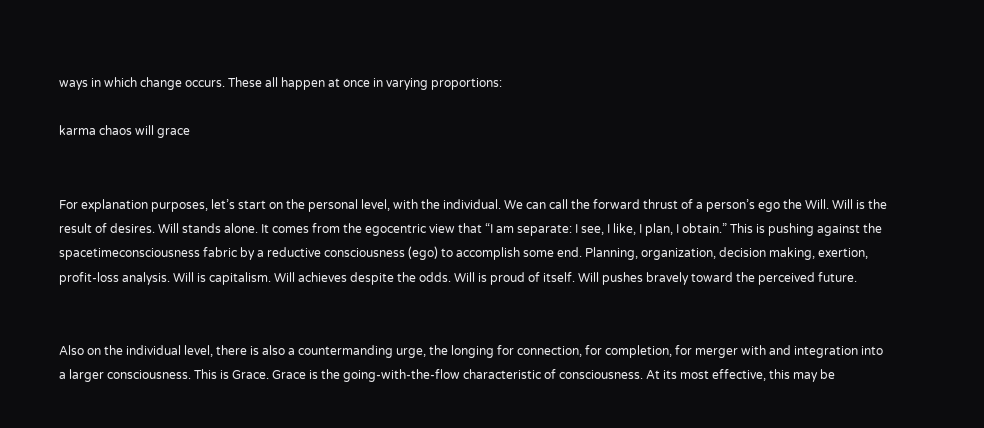ways in which change occurs. These all happen at once in varying proportions:

karma chaos will grace


For explanation purposes, let’s start on the personal level, with the individual. We can call the forward thrust of a person’s ego the Will. Will is the result of desires. Will stands alone. It comes from the egocentric view that “I am separate: I see, I like, I plan, I obtain.” This is pushing against the spacetimeconsciousness fabric by a reductive consciousness (ego) to accomplish some end. Planning, organization, decision making, exertion, profit-loss analysis. Will is capitalism. Will achieves despite the odds. Will is proud of itself. Will pushes bravely toward the perceived future.


Also on the individual level, there is also a countermanding urge, the longing for connection, for completion, for merger with and integration into a larger consciousness. This is Grace. Grace is the going-with-the-flow characteristic of consciousness. At its most effective, this may be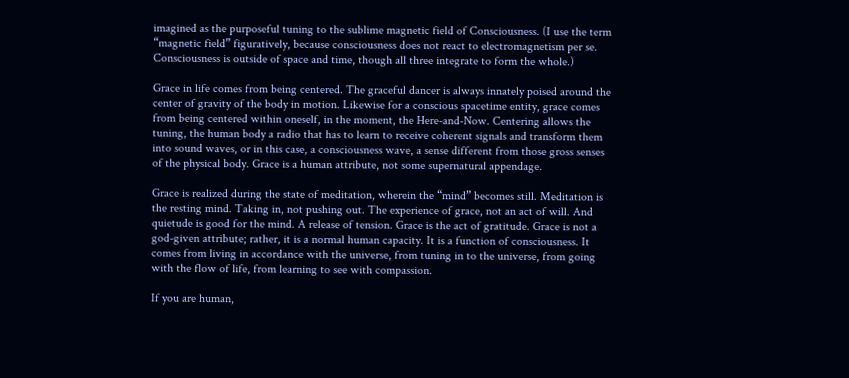imagined as the purposeful tuning to the sublime magnetic field of Consciousness. (I use the term “magnetic field” figuratively, because consciousness does not react to electromagnetism per se. Consciousness is outside of space and time, though all three integrate to form the whole.)

Grace in life comes from being centered. The graceful dancer is always innately poised around the center of gravity of the body in motion. Likewise for a conscious spacetime entity, grace comes from being centered within oneself, in the moment, the Here-and-Now. Centering allows the tuning, the human body a radio that has to learn to receive coherent signals and transform them into sound waves, or in this case, a consciousness wave, a sense different from those gross senses of the physical body. Grace is a human attribute, not some supernatural appendage.

Grace is realized during the state of meditation, wherein the “mind” becomes still. Meditation is the resting mind. Taking in, not pushing out. The experience of grace, not an act of will. And quietude is good for the mind. A release of tension. Grace is the act of gratitude. Grace is not a god-given attribute; rather, it is a normal human capacity. It is a function of consciousness. It comes from living in accordance with the universe, from tuning in to the universe, from going with the flow of life, from learning to see with compassion.

If you are human,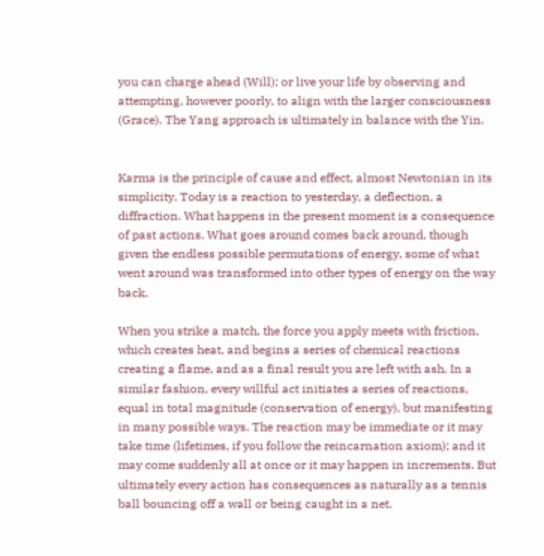you can charge ahead (Will); or live your life by observing and attempting, however poorly, to align with the larger consciousness (Grace). The Yang approach is ultimately in balance with the Yin.


Karma is the principle of cause and effect, almost Newtonian in its simplicity. Today is a reaction to yesterday, a deflection, a diffraction. What happens in the present moment is a consequence of past actions. What goes around comes back around, though given the endless possible permutations of energy, some of what went around was transformed into other types of energy on the way back.

When you strike a match, the force you apply meets with friction, which creates heat, and begins a series of chemical reactions creating a flame, and as a final result you are left with ash. In a similar fashion, every willful act initiates a series of reactions, equal in total magnitude (conservation of energy), but manifesting in many possible ways. The reaction may be immediate or it may take time (lifetimes, if you follow the reincarnation axiom); and it may come suddenly all at once or it may happen in increments. But ultimately every action has consequences as naturally as a tennis ball bouncing off a wall or being caught in a net.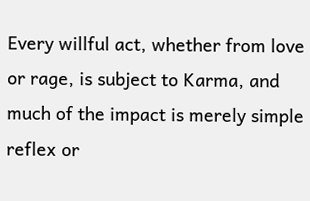Every willful act, whether from love or rage, is subject to Karma, and much of the impact is merely simple reflex or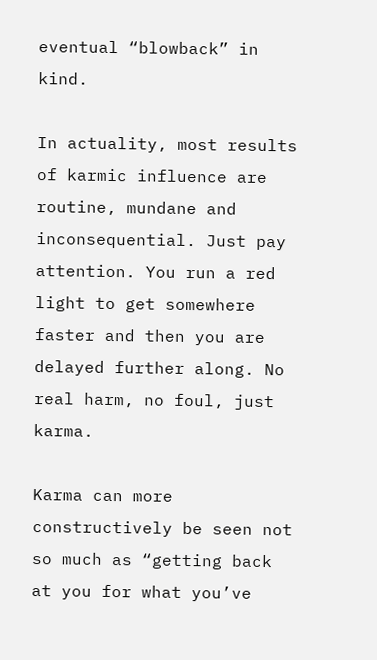eventual “blowback” in kind.

In actuality, most results of karmic influence are routine, mundane and inconsequential. Just pay attention. You run a red light to get somewhere faster and then you are delayed further along. No real harm, no foul, just karma.

Karma can more constructively be seen not so much as “getting back at you for what you’ve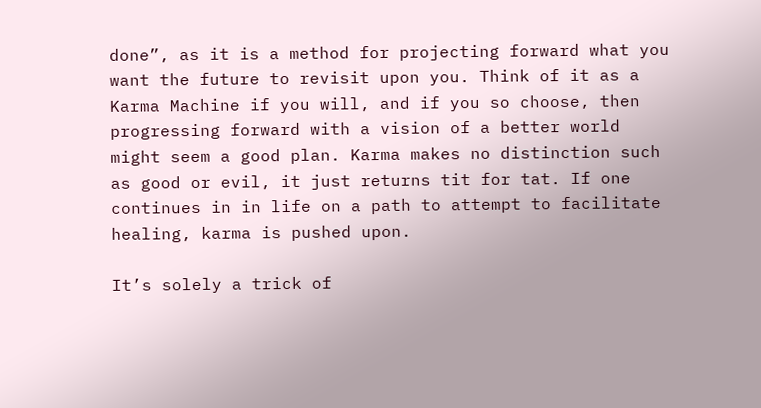done”, as it is a method for projecting forward what you want the future to revisit upon you. Think of it as a Karma Machine if you will, and if you so choose, then progressing forward with a vision of a better world might seem a good plan. Karma makes no distinction such as good or evil, it just returns tit for tat. If one continues in in life on a path to attempt to facilitate healing, karma is pushed upon.

It’s solely a trick of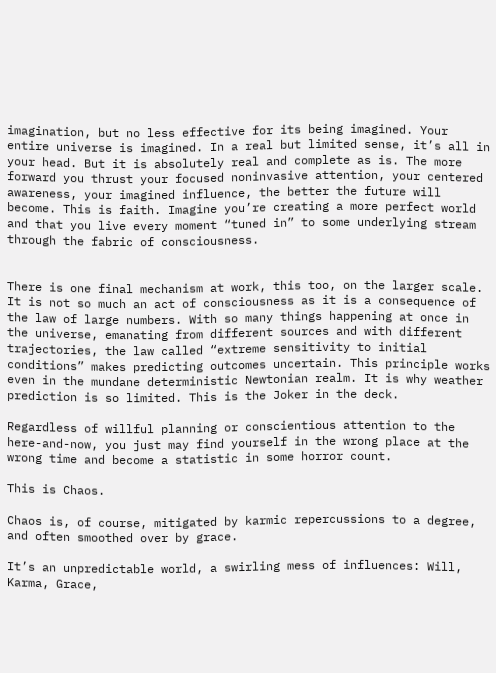imagination, but no less effective for its being imagined. Your entire universe is imagined. In a real but limited sense, it’s all in your head. But it is absolutely real and complete as is. The more forward you thrust your focused noninvasive attention, your centered awareness, your imagined influence, the better the future will become. This is faith. Imagine you’re creating a more perfect world and that you live every moment “tuned in” to some underlying stream through the fabric of consciousness.


There is one final mechanism at work, this too, on the larger scale. It is not so much an act of consciousness as it is a consequence of the law of large numbers. With so many things happening at once in the universe, emanating from different sources and with different trajectories, the law called “extreme sensitivity to initial conditions” makes predicting outcomes uncertain. This principle works even in the mundane deterministic Newtonian realm. It is why weather prediction is so limited. This is the Joker in the deck.

Regardless of willful planning or conscientious attention to the here-and-now, you just may find yourself in the wrong place at the wrong time and become a statistic in some horror count.

This is Chaos.

Chaos is, of course, mitigated by karmic repercussions to a degree, and often smoothed over by grace.

It’s an unpredictable world, a swirling mess of influences: Will, Karma, Grace,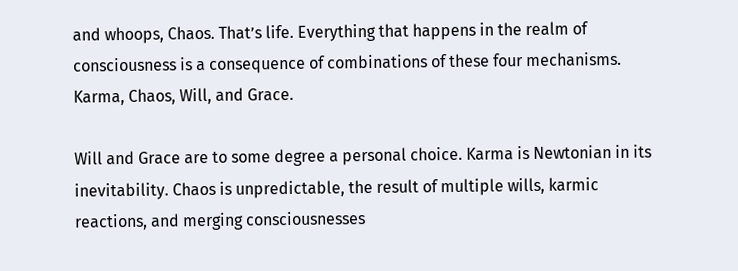and whoops, Chaos. That’s life. Everything that happens in the realm of consciousness is a consequence of combinations of these four mechanisms. Karma, Chaos, Will, and Grace.

Will and Grace are to some degree a personal choice. Karma is Newtonian in its inevitability. Chaos is unpredictable, the result of multiple wills, karmic reactions, and merging consciousnesses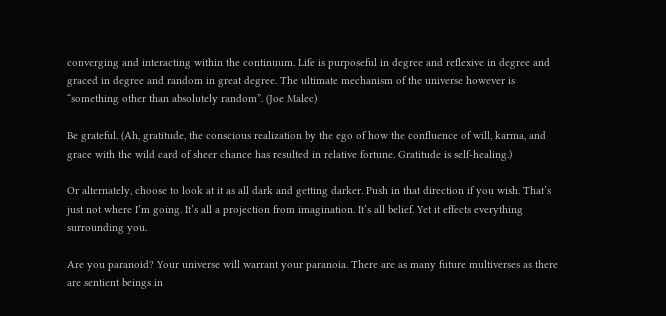converging and interacting within the continuum. Life is purposeful in degree and reflexive in degree and graced in degree and random in great degree. The ultimate mechanism of the universe however is “something other than absolutely random”. (Joe Malec)

Be grateful. (Ah, gratitude, the conscious realization by the ego of how the confluence of will, karma, and grace with the wild card of sheer chance has resulted in relative fortune. Gratitude is self-healing.)

Or alternately, choose to look at it as all dark and getting darker. Push in that direction if you wish. That’s just not where I’m going. It’s all a projection from imagination. It’s all belief. Yet it effects everything surrounding you.

Are you paranoid? Your universe will warrant your paranoia. There are as many future multiverses as there are sentient beings in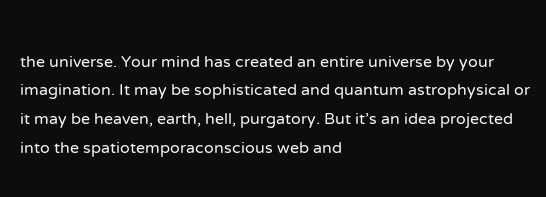the universe. Your mind has created an entire universe by your imagination. It may be sophisticated and quantum astrophysical or it may be heaven, earth, hell, purgatory. But it’s an idea projected into the spatiotemporaconscious web and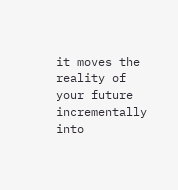it moves the reality of your future incrementally into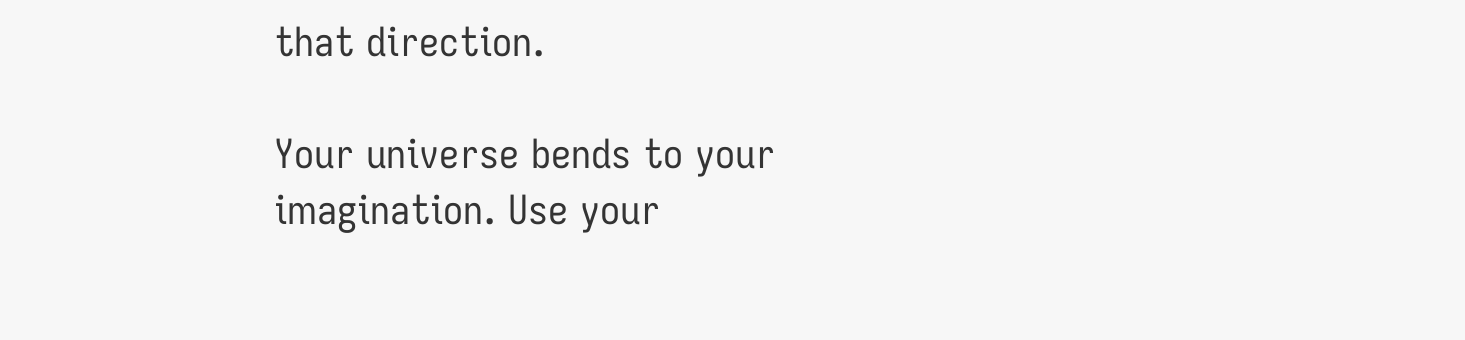that direction.

Your universe bends to your imagination. Use your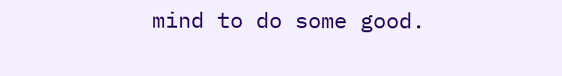mind to do some good.